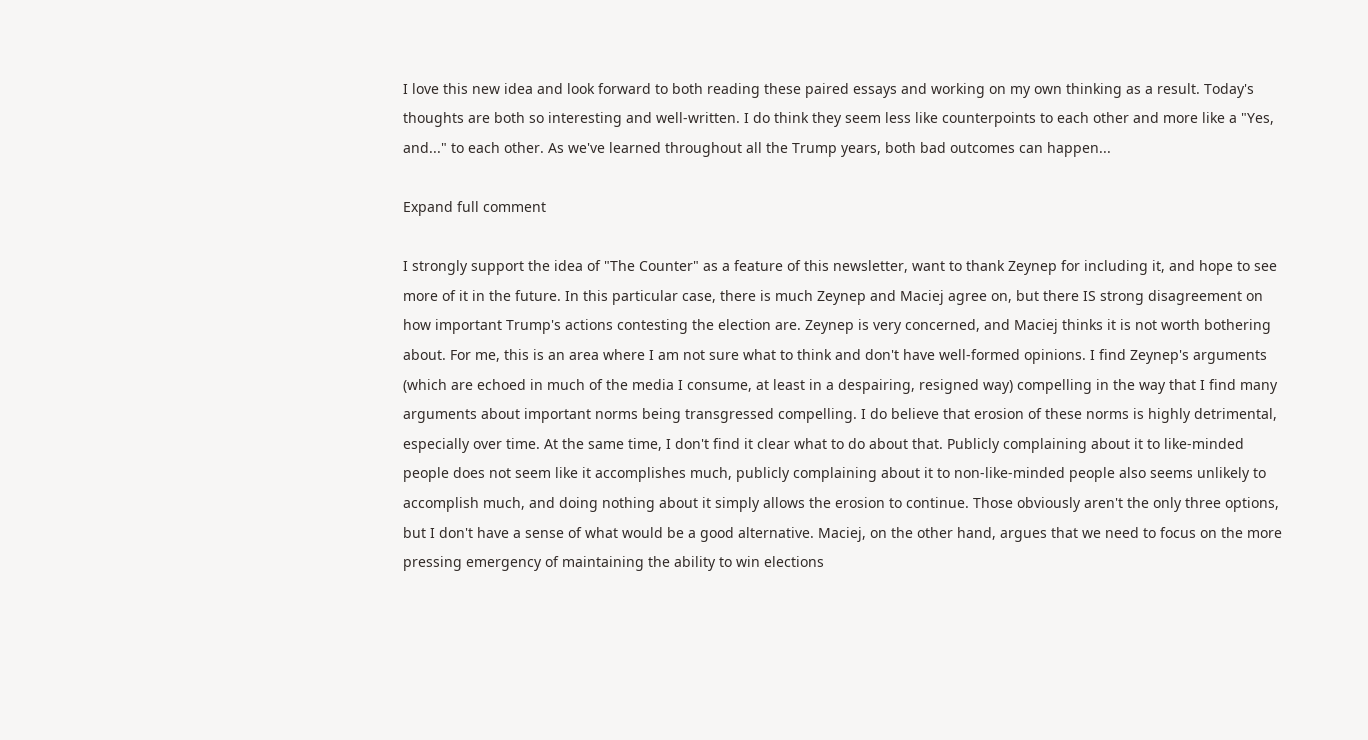I love this new idea and look forward to both reading these paired essays and working on my own thinking as a result. Today's thoughts are both so interesting and well-written. I do think they seem less like counterpoints to each other and more like a "Yes, and..." to each other. As we've learned throughout all the Trump years, both bad outcomes can happen...

Expand full comment

I strongly support the idea of "The Counter" as a feature of this newsletter, want to thank Zeynep for including it, and hope to see more of it in the future. In this particular case, there is much Zeynep and Maciej agree on, but there IS strong disagreement on how important Trump's actions contesting the election are. Zeynep is very concerned, and Maciej thinks it is not worth bothering about. For me, this is an area where I am not sure what to think and don't have well-formed opinions. I find Zeynep's arguments (which are echoed in much of the media I consume, at least in a despairing, resigned way) compelling in the way that I find many arguments about important norms being transgressed compelling. I do believe that erosion of these norms is highly detrimental, especially over time. At the same time, I don't find it clear what to do about that. Publicly complaining about it to like-minded people does not seem like it accomplishes much, publicly complaining about it to non-like-minded people also seems unlikely to accomplish much, and doing nothing about it simply allows the erosion to continue. Those obviously aren't the only three options, but I don't have a sense of what would be a good alternative. Maciej, on the other hand, argues that we need to focus on the more pressing emergency of maintaining the ability to win elections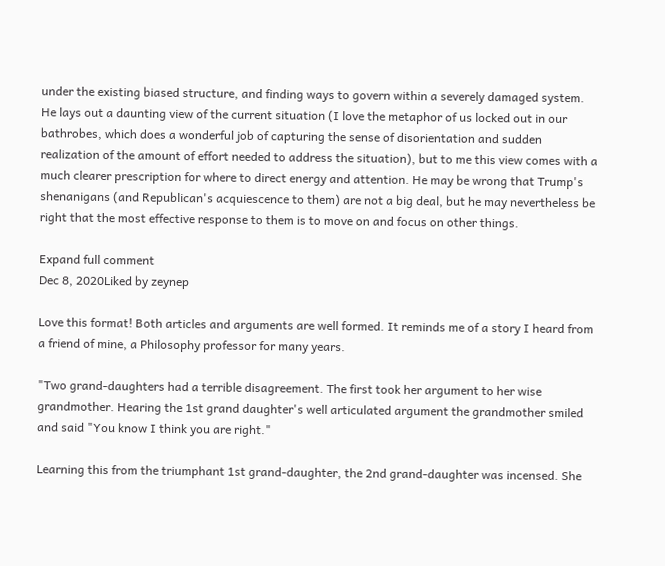under the existing biased structure, and finding ways to govern within a severely damaged system. He lays out a daunting view of the current situation (I love the metaphor of us locked out in our bathrobes, which does a wonderful job of capturing the sense of disorientation and sudden realization of the amount of effort needed to address the situation), but to me this view comes with a much clearer prescription for where to direct energy and attention. He may be wrong that Trump's shenanigans (and Republican's acquiescence to them) are not a big deal, but he may nevertheless be right that the most effective response to them is to move on and focus on other things.

Expand full comment
Dec 8, 2020Liked by zeynep

Love this format! Both articles and arguments are well formed. It reminds me of a story I heard from a friend of mine, a Philosophy professor for many years.

"Two grand-daughters had a terrible disagreement. The first took her argument to her wise grandmother. Hearing the 1st grand daughter's well articulated argument the grandmother smiled and said "You know I think you are right."

Learning this from the triumphant 1st grand-daughter, the 2nd grand-daughter was incensed. She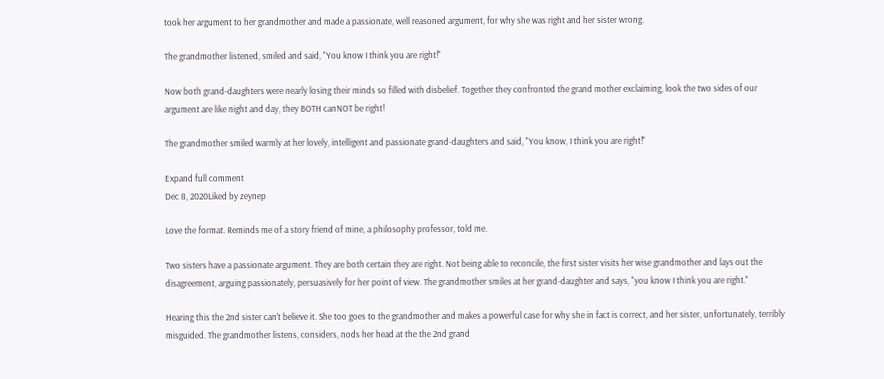took her argument to her grandmother and made a passionate, well reasoned argument, for why she was right and her sister wrong.

The grandmother listened, smiled and said, "You know I think you are right!"

Now both grand-daughters were nearly losing their minds so filled with disbelief. Together they confronted the grand mother exclaiming, look the two sides of our argument are like night and day, they BOTH canNOT be right!

The grandmother smiled warmly at her lovely, intelligent and passionate grand-daughters and said, "You know, I think you are right!"

Expand full comment
Dec 8, 2020Liked by zeynep

Love the format. Reminds me of a story friend of mine, a philosophy professor, told me.

Two sisters have a passionate argument. They are both certain they are right. Not being able to reconcile, the first sister visits her wise grandmother and lays out the disagreement, arguing passionately, persuasively for her point of view. The grandmother smiles at her grand-daughter and says, "you know I think you are right."

Hearing this the 2nd sister can't believe it. She too goes to the grandmother and makes a powerful case for why she in fact is correct, and her sister, unfortunately, terribly misguided. The grandmother listens, considers, nods her head at the the 2nd grand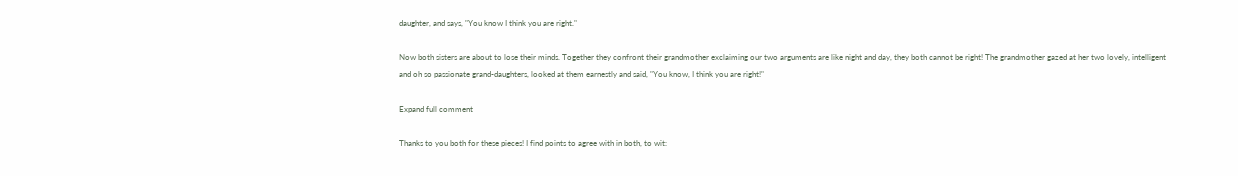daughter, and says, "You know I think you are right."

Now both sisters are about to lose their minds. Together they confront their grandmother exclaiming our two arguments are like night and day, they both cannot be right! The grandmother gazed at her two lovely, intelligent and oh so passionate grand-daughters, looked at them earnestly and said, "You know, I think you are right!"

Expand full comment

Thanks to you both for these pieces! I find points to agree with in both, to wit: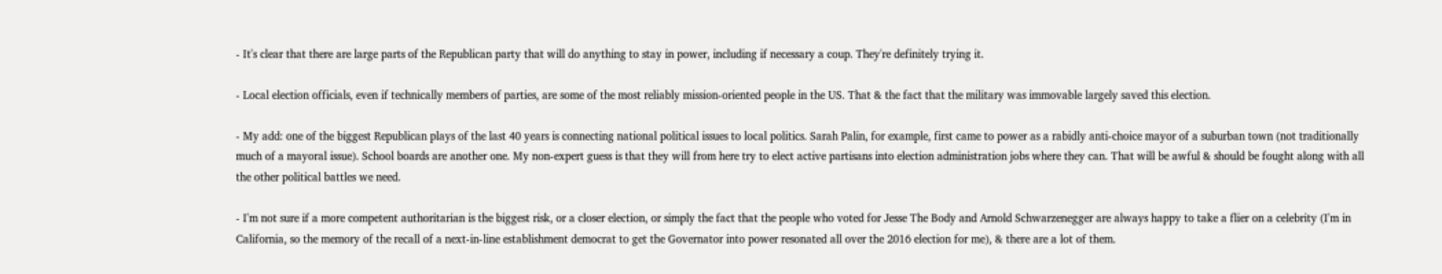- It's clear that there are large parts of the Republican party that will do anything to stay in power, including if necessary a coup. They're definitely trying it.

- Local election officials, even if technically members of parties, are some of the most reliably mission-oriented people in the US. That & the fact that the military was immovable largely saved this election.

- My add: one of the biggest Republican plays of the last 40 years is connecting national political issues to local politics. Sarah Palin, for example, first came to power as a rabidly anti-choice mayor of a suburban town (not traditionally much of a mayoral issue). School boards are another one. My non-expert guess is that they will from here try to elect active partisans into election administration jobs where they can. That will be awful & should be fought along with all the other political battles we need.

- I'm not sure if a more competent authoritarian is the biggest risk, or a closer election, or simply the fact that the people who voted for Jesse The Body and Arnold Schwarzenegger are always happy to take a flier on a celebrity (I'm in California, so the memory of the recall of a next-in-line establishment democrat to get the Governator into power resonated all over the 2016 election for me), & there are a lot of them.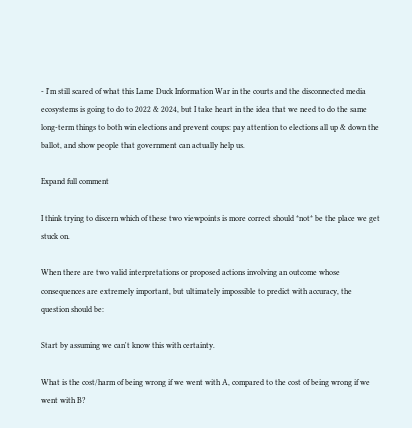- I'm still scared of what this Lame Duck Information War in the courts and the disconnected media ecosystems is going to do to 2022 & 2024, but I take heart in the idea that we need to do the same long-term things to both win elections and prevent coups: pay attention to elections all up & down the ballot, and show people that government can actually help us.

Expand full comment

I think trying to discern which of these two viewpoints is more correct should *not* be the place we get stuck on.

When there are two valid interpretations or proposed actions involving an outcome whose consequences are extremely important, but ultimately impossible to predict with accuracy, the question should be:

Start by assuming we can't know this with certainty.

What is the cost/harm of being wrong if we went with A, compared to the cost of being wrong if we went with B?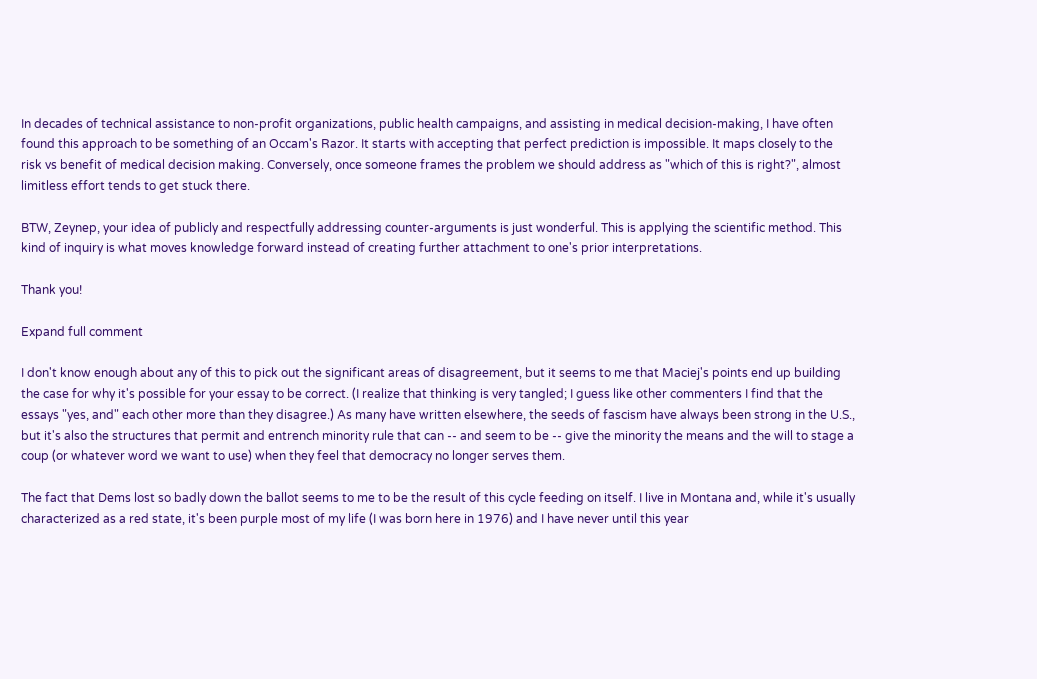In decades of technical assistance to non-profit organizations, public health campaigns, and assisting in medical decision-making, I have often found this approach to be something of an Occam's Razor. It starts with accepting that perfect prediction is impossible. It maps closely to the risk vs benefit of medical decision making. Conversely, once someone frames the problem we should address as "which of this is right?", almost limitless effort tends to get stuck there.

BTW, Zeynep, your idea of publicly and respectfully addressing counter-arguments is just wonderful. This is applying the scientific method. This kind of inquiry is what moves knowledge forward instead of creating further attachment to one's prior interpretations.

Thank you!

Expand full comment

I don't know enough about any of this to pick out the significant areas of disagreement, but it seems to me that Maciej's points end up building the case for why it's possible for your essay to be correct. (I realize that thinking is very tangled; I guess like other commenters I find that the essays "yes, and" each other more than they disagree.) As many have written elsewhere, the seeds of fascism have always been strong in the U.S., but it's also the structures that permit and entrench minority rule that can -- and seem to be -- give the minority the means and the will to stage a coup (or whatever word we want to use) when they feel that democracy no longer serves them.

The fact that Dems lost so badly down the ballot seems to me to be the result of this cycle feeding on itself. I live in Montana and, while it's usually characterized as a red state, it's been purple most of my life (I was born here in 1976) and I have never until this year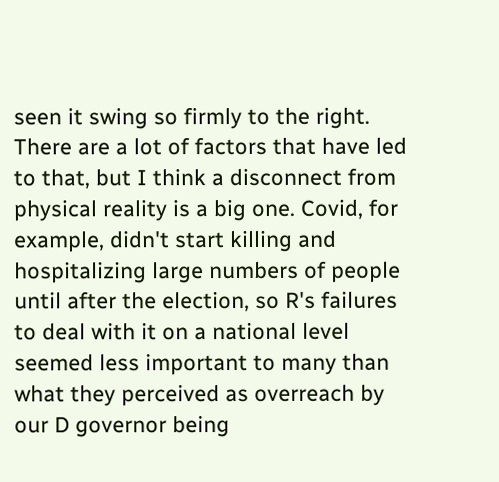seen it swing so firmly to the right. There are a lot of factors that have led to that, but I think a disconnect from physical reality is a big one. Covid, for example, didn't start killing and hospitalizing large numbers of people until after the election, so R's failures to deal with it on a national level seemed less important to many than what they perceived as overreach by our D governor being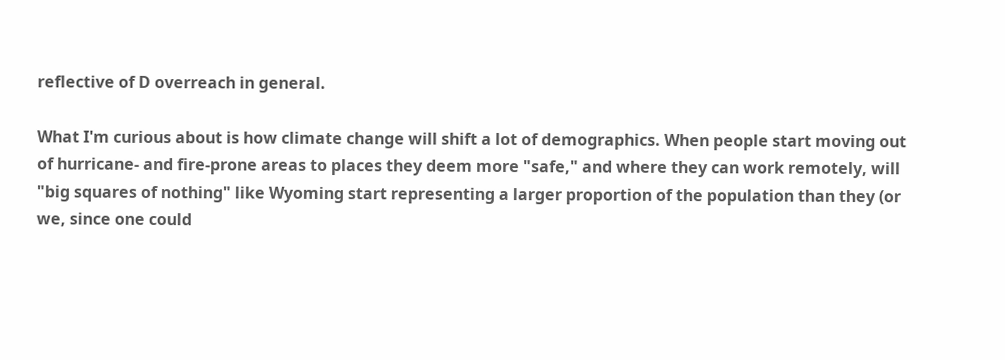reflective of D overreach in general.

What I'm curious about is how climate change will shift a lot of demographics. When people start moving out of hurricane- and fire-prone areas to places they deem more "safe," and where they can work remotely, will "big squares of nothing" like Wyoming start representing a larger proportion of the population than they (or we, since one could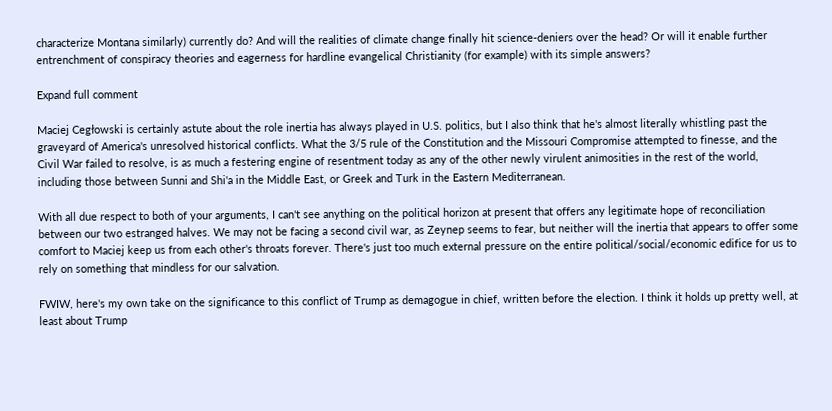characterize Montana similarly) currently do? And will the realities of climate change finally hit science-deniers over the head? Or will it enable further entrenchment of conspiracy theories and eagerness for hardline evangelical Christianity (for example) with its simple answers?

Expand full comment

Maciej Cegłowski is certainly astute about the role inertia has always played in U.S. politics, but I also think that he's almost literally whistling past the graveyard of America's unresolved historical conflicts. What the 3/5 rule of the Constitution and the Missouri Compromise attempted to finesse, and the Civil War failed to resolve, is as much a festering engine of resentment today as any of the other newly virulent animosities in the rest of the world, including those between Sunni and Shi'a in the Middle East, or Greek and Turk in the Eastern Mediterranean.

With all due respect to both of your arguments, I can't see anything on the political horizon at present that offers any legitimate hope of reconciliation between our two estranged halves. We may not be facing a second civil war, as Zeynep seems to fear, but neither will the inertia that appears to offer some comfort to Maciej keep us from each other's throats forever. There's just too much external pressure on the entire political/social/economic edifice for us to rely on something that mindless for our salvation.

FWIW, here's my own take on the significance to this conflict of Trump as demagogue in chief, written before the election. I think it holds up pretty well, at least about Trump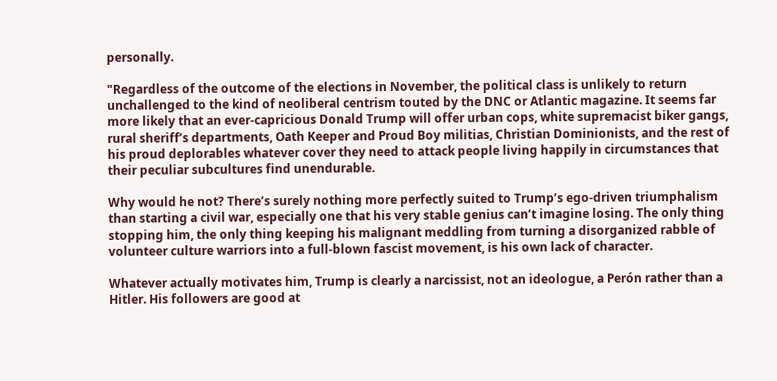personally.

"Regardless of the outcome of the elections in November, the political class is unlikely to return unchallenged to the kind of neoliberal centrism touted by the DNC or Atlantic magazine. It seems far more likely that an ever-capricious Donald Trump will offer urban cops, white supremacist biker gangs, rural sheriff’s departments, Oath Keeper and Proud Boy militias, Christian Dominionists, and the rest of his proud deplorables whatever cover they need to attack people living happily in circumstances that their peculiar subcultures find unendurable.

Why would he not? There’s surely nothing more perfectly suited to Trump’s ego-driven triumphalism than starting a civil war, especially one that his very stable genius can’t imagine losing. The only thing stopping him, the only thing keeping his malignant meddling from turning a disorganized rabble of volunteer culture warriors into a full-blown fascist movement, is his own lack of character.

Whatever actually motivates him, Trump is clearly a narcissist, not an ideologue, a Perón rather than a Hitler. His followers are good at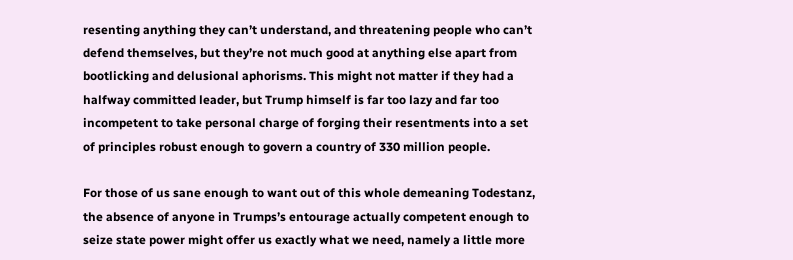resenting anything they can’t understand, and threatening people who can’t defend themselves, but they’re not much good at anything else apart from bootlicking and delusional aphorisms. This might not matter if they had a halfway committed leader, but Trump himself is far too lazy and far too incompetent to take personal charge of forging their resentments into a set of principles robust enough to govern a country of 330 million people.

For those of us sane enough to want out of this whole demeaning Todestanz, the absence of anyone in Trumps’s entourage actually competent enough to seize state power might offer us exactly what we need, namely a little more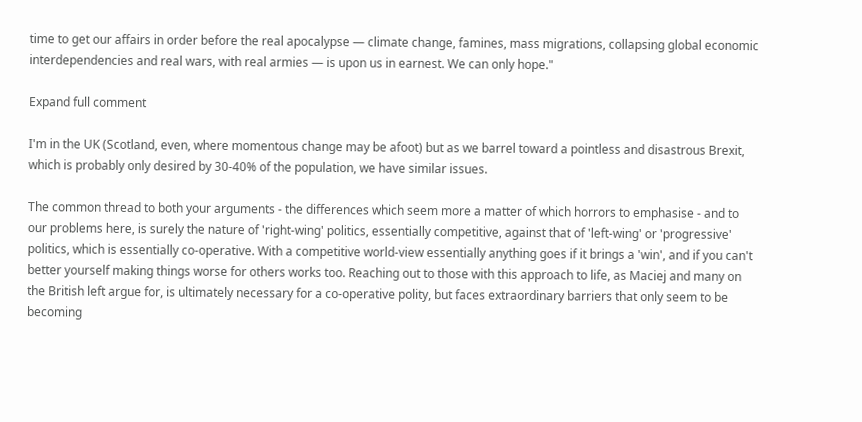time to get our affairs in order before the real apocalypse — climate change, famines, mass migrations, collapsing global economic interdependencies and real wars, with real armies — is upon us in earnest. We can only hope."

Expand full comment

I'm in the UK (Scotland, even, where momentous change may be afoot) but as we barrel toward a pointless and disastrous Brexit, which is probably only desired by 30-40% of the population, we have similar issues.

The common thread to both your arguments - the differences which seem more a matter of which horrors to emphasise - and to our problems here, is surely the nature of 'right-wing' politics, essentially competitive, against that of 'left-wing' or 'progressive' politics, which is essentially co-operative. With a competitive world-view essentially anything goes if it brings a 'win', and if you can't better yourself making things worse for others works too. Reaching out to those with this approach to life, as Maciej and many on the British left argue for, is ultimately necessary for a co-operative polity, but faces extraordinary barriers that only seem to be becoming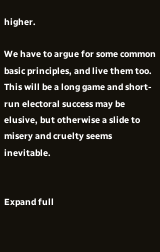higher.

We have to argue for some common basic principles, and live them too. This will be a long game and short-run electoral success may be elusive, but otherwise a slide to misery and cruelty seems inevitable.


Expand full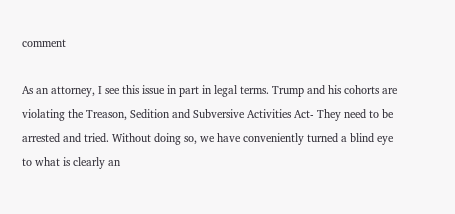comment

As an attorney, I see this issue in part in legal terms. Trump and his cohorts are violating the Treason, Sedition and Subversive Activities Act- They need to be arrested and tried. Without doing so, we have conveniently turned a blind eye to what is clearly an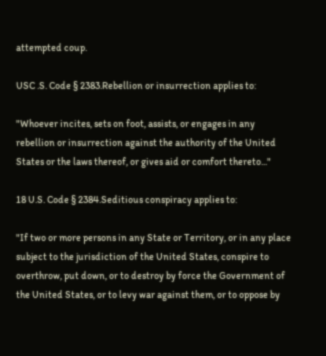attempted coup.

USC .S. Code § 2383.Rebellion or insurrection applies to:

"Whoever incites, sets on foot, assists, or engages in any rebellion or insurrection against the authority of the United States or the laws thereof, or gives aid or comfort thereto..."

18 U.S. Code § 2384.Seditious conspiracy applies to:

"If two or more persons in any State or Territory, or in any place subject to the jurisdiction of the United States, conspire to overthrow, put down, or to destroy by force the Government of the United States, or to levy war against them, or to oppose by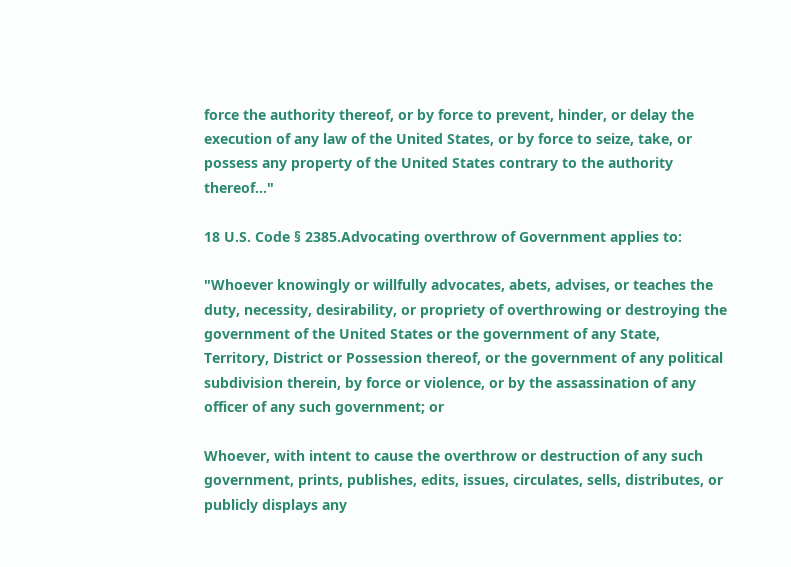force the authority thereof, or by force to prevent, hinder, or delay the execution of any law of the United States, or by force to seize, take, or possess any property of the United States contrary to the authority thereof..."

18 U.S. Code § 2385.Advocating overthrow of Government applies to:

"Whoever knowingly or willfully advocates, abets, advises, or teaches the duty, necessity, desirability, or propriety of overthrowing or destroying the government of the United States or the government of any State, Territory, District or Possession thereof, or the government of any political subdivision therein, by force or violence, or by the assassination of any officer of any such government; or

Whoever, with intent to cause the overthrow or destruction of any such government, prints, publishes, edits, issues, circulates, sells, distributes, or publicly displays any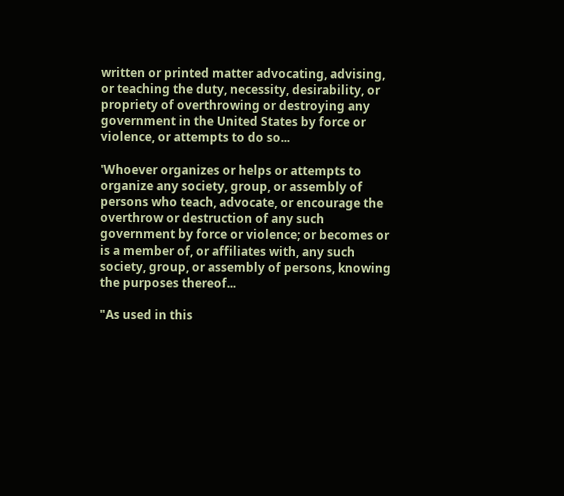written or printed matter advocating, advising, or teaching the duty, necessity, desirability, or propriety of overthrowing or destroying any government in the United States by force or violence, or attempts to do so...

'Whoever organizes or helps or attempts to organize any society, group, or assembly of persons who teach, advocate, or encourage the overthrow or destruction of any such government by force or violence; or becomes or is a member of, or affiliates with, any such society, group, or assembly of persons, knowing the purposes thereof...

"As used in this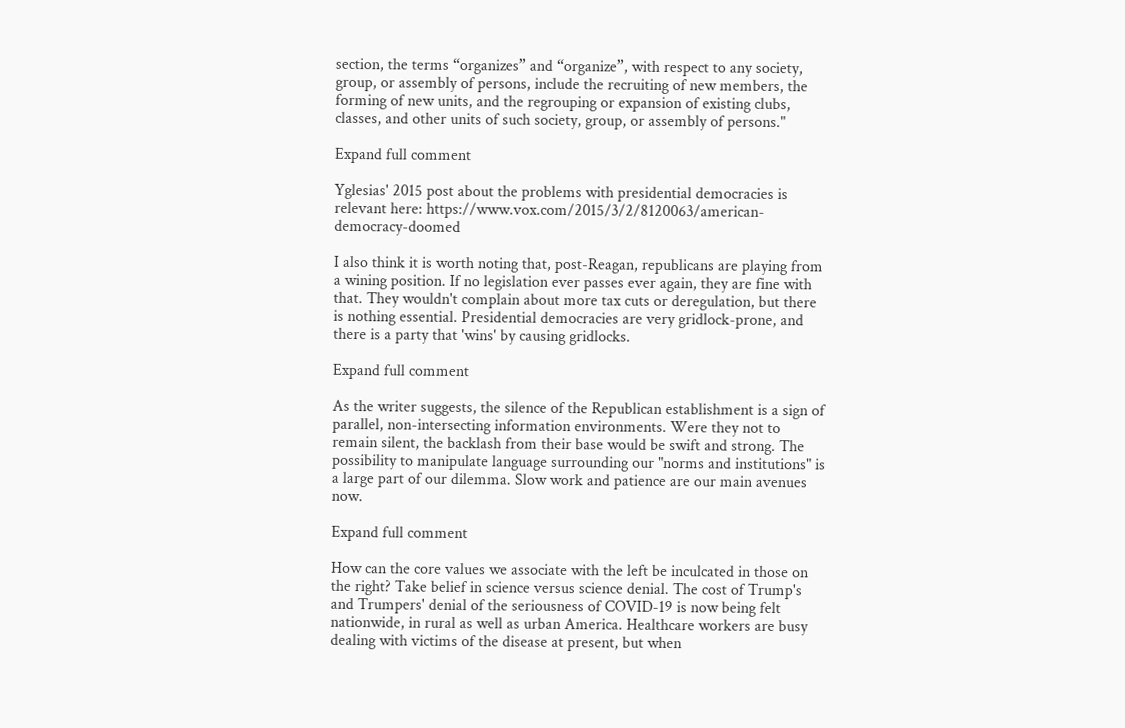section, the terms “organizes” and “organize”, with respect to any society, group, or assembly of persons, include the recruiting of new members, the forming of new units, and the regrouping or expansion of existing clubs, classes, and other units of such society, group, or assembly of persons."

Expand full comment

Yglesias' 2015 post about the problems with presidential democracies is relevant here: https://www.vox.com/2015/3/2/8120063/american-democracy-doomed

I also think it is worth noting that, post-Reagan, republicans are playing from a wining position. If no legislation ever passes ever again, they are fine with that. They wouldn't complain about more tax cuts or deregulation, but there is nothing essential. Presidential democracies are very gridlock-prone, and there is a party that 'wins' by causing gridlocks.

Expand full comment

As the writer suggests, the silence of the Republican establishment is a sign of parallel, non-intersecting information environments. Were they not to remain silent, the backlash from their base would be swift and strong. The possibility to manipulate language surrounding our "norms and institutions" is a large part of our dilemma. Slow work and patience are our main avenues now.

Expand full comment

How can the core values we associate with the left be inculcated in those on the right? Take belief in science versus science denial. The cost of Trump's and Trumpers' denial of the seriousness of COVID-19 is now being felt nationwide, in rural as well as urban America. Healthcare workers are busy dealing with victims of the disease at present, but when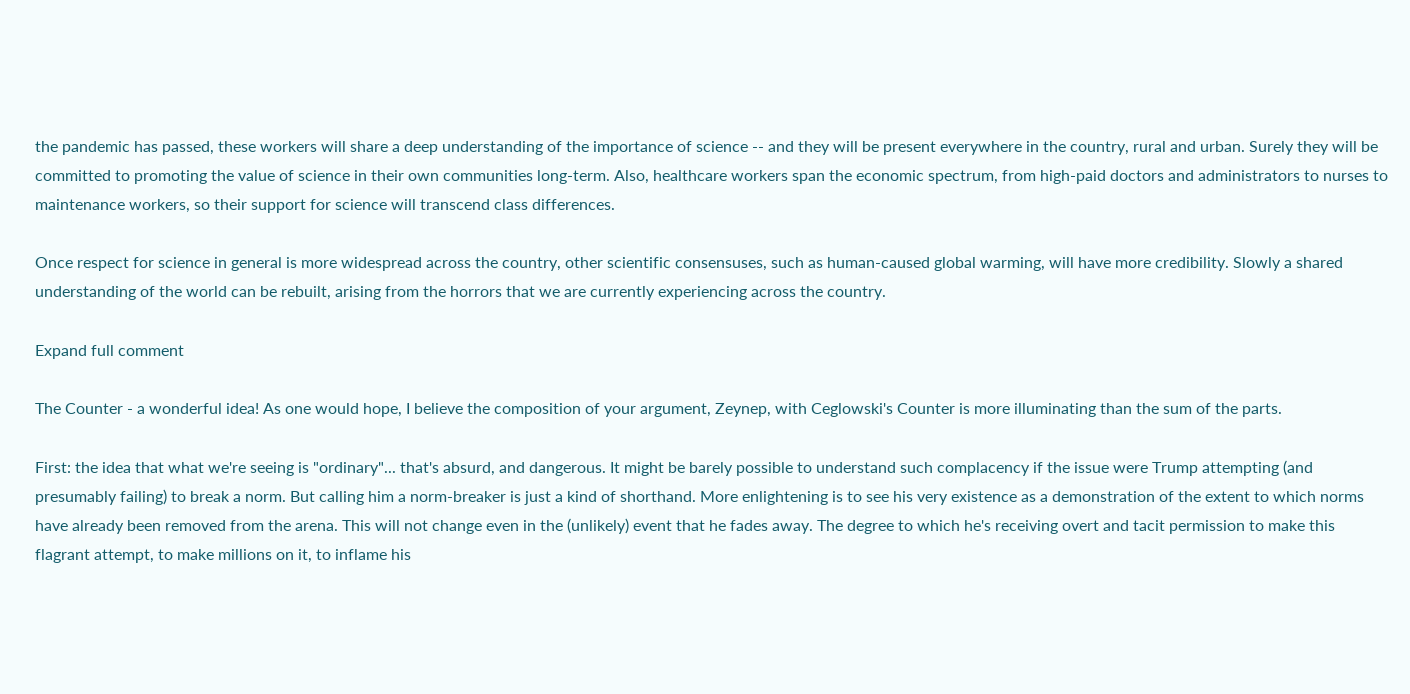the pandemic has passed, these workers will share a deep understanding of the importance of science -- and they will be present everywhere in the country, rural and urban. Surely they will be committed to promoting the value of science in their own communities long-term. Also, healthcare workers span the economic spectrum, from high-paid doctors and administrators to nurses to maintenance workers, so their support for science will transcend class differences.

Once respect for science in general is more widespread across the country, other scientific consensuses, such as human-caused global warming, will have more credibility. Slowly a shared understanding of the world can be rebuilt, arising from the horrors that we are currently experiencing across the country.

Expand full comment

The Counter - a wonderful idea! As one would hope, I believe the composition of your argument, Zeynep, with Ceglowski's Counter is more illuminating than the sum of the parts.

First: the idea that what we're seeing is "ordinary"... that's absurd, and dangerous. It might be barely possible to understand such complacency if the issue were Trump attempting (and presumably failing) to break a norm. But calling him a norm-breaker is just a kind of shorthand. More enlightening is to see his very existence as a demonstration of the extent to which norms have already been removed from the arena. This will not change even in the (unlikely) event that he fades away. The degree to which he's receiving overt and tacit permission to make this flagrant attempt, to make millions on it, to inflame his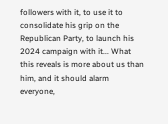followers with it, to use it to consolidate his grip on the Republican Party, to launch his 2024 campaign with it... What this reveals is more about us than him, and it should alarm everyone,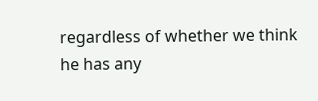regardless of whether we think he has any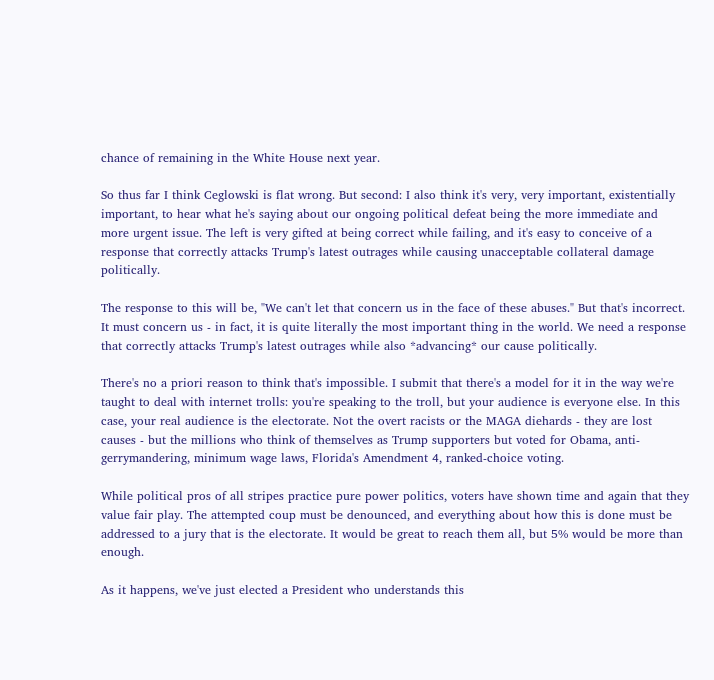chance of remaining in the White House next year.

So thus far I think Ceglowski is flat wrong. But second: I also think it's very, very important, existentially important, to hear what he's saying about our ongoing political defeat being the more immediate and more urgent issue. The left is very gifted at being correct while failing, and it's easy to conceive of a response that correctly attacks Trump's latest outrages while causing unacceptable collateral damage politically.

The response to this will be, "We can't let that concern us in the face of these abuses." But that's incorrect. It must concern us - in fact, it is quite literally the most important thing in the world. We need a response that correctly attacks Trump's latest outrages while also *advancing* our cause politically.

There's no a priori reason to think that's impossible. I submit that there's a model for it in the way we're taught to deal with internet trolls: you're speaking to the troll, but your audience is everyone else. In this case, your real audience is the electorate. Not the overt racists or the MAGA diehards - they are lost causes - but the millions who think of themselves as Trump supporters but voted for Obama, anti-gerrymandering, minimum wage laws, Florida's Amendment 4, ranked-choice voting.

While political pros of all stripes practice pure power politics, voters have shown time and again that they value fair play. The attempted coup must be denounced, and everything about how this is done must be addressed to a jury that is the electorate. It would be great to reach them all, but 5% would be more than enough.

As it happens, we've just elected a President who understands this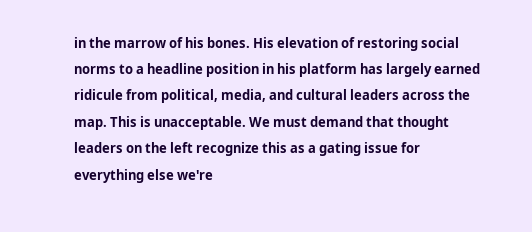in the marrow of his bones. His elevation of restoring social norms to a headline position in his platform has largely earned ridicule from political, media, and cultural leaders across the map. This is unacceptable. We must demand that thought leaders on the left recognize this as a gating issue for everything else we're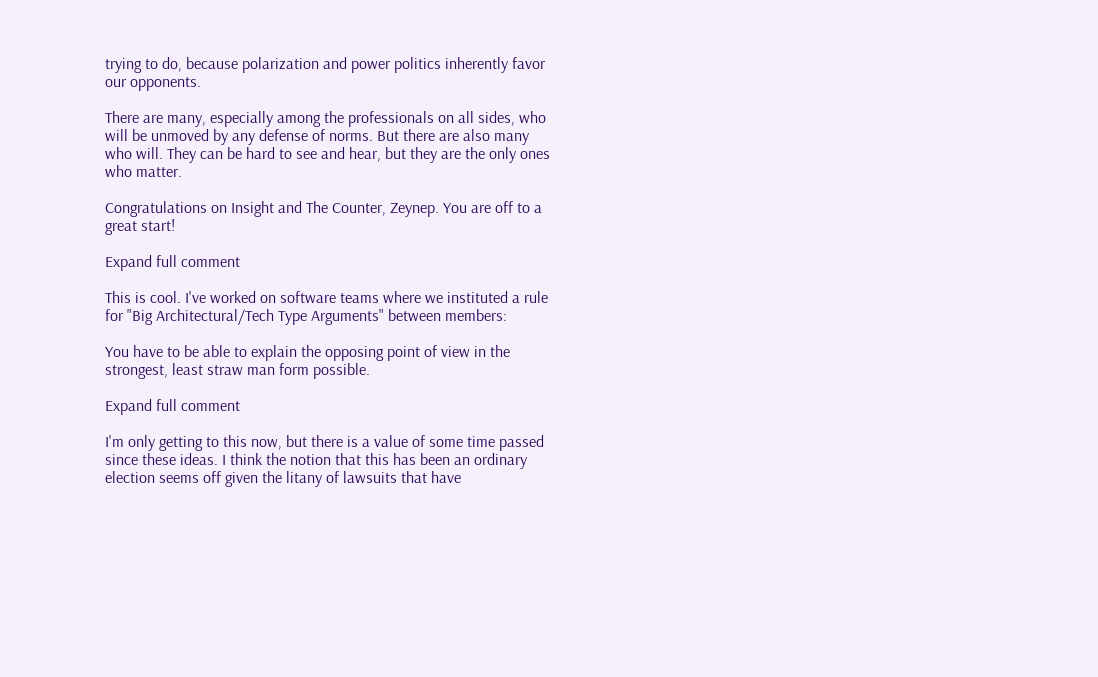trying to do, because polarization and power politics inherently favor our opponents.

There are many, especially among the professionals on all sides, who will be unmoved by any defense of norms. But there are also many who will. They can be hard to see and hear, but they are the only ones who matter.

Congratulations on Insight and The Counter, Zeynep. You are off to a great start!

Expand full comment

This is cool. I've worked on software teams where we instituted a rule for "Big Architectural/Tech Type Arguments" between members:

You have to be able to explain the opposing point of view in the strongest, least straw man form possible.

Expand full comment

I'm only getting to this now, but there is a value of some time passed since these ideas. I think the notion that this has been an ordinary election seems off given the litany of lawsuits that have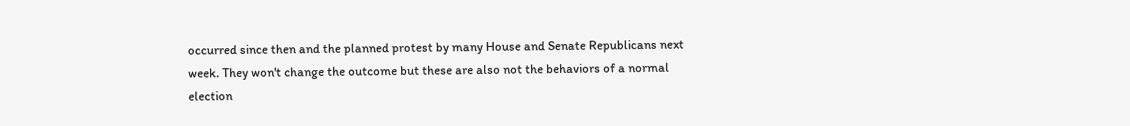occurred since then and the planned protest by many House and Senate Republicans next week. They won't change the outcome but these are also not the behaviors of a normal election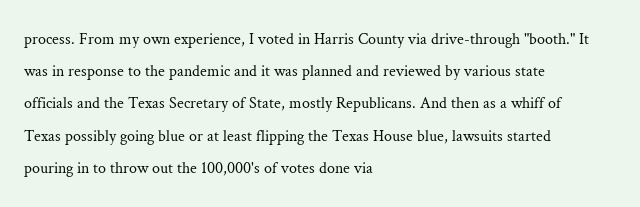process. From my own experience, I voted in Harris County via drive-through "booth." It was in response to the pandemic and it was planned and reviewed by various state officials and the Texas Secretary of State, mostly Republicans. And then as a whiff of Texas possibly going blue or at least flipping the Texas House blue, lawsuits started pouring in to throw out the 100,000's of votes done via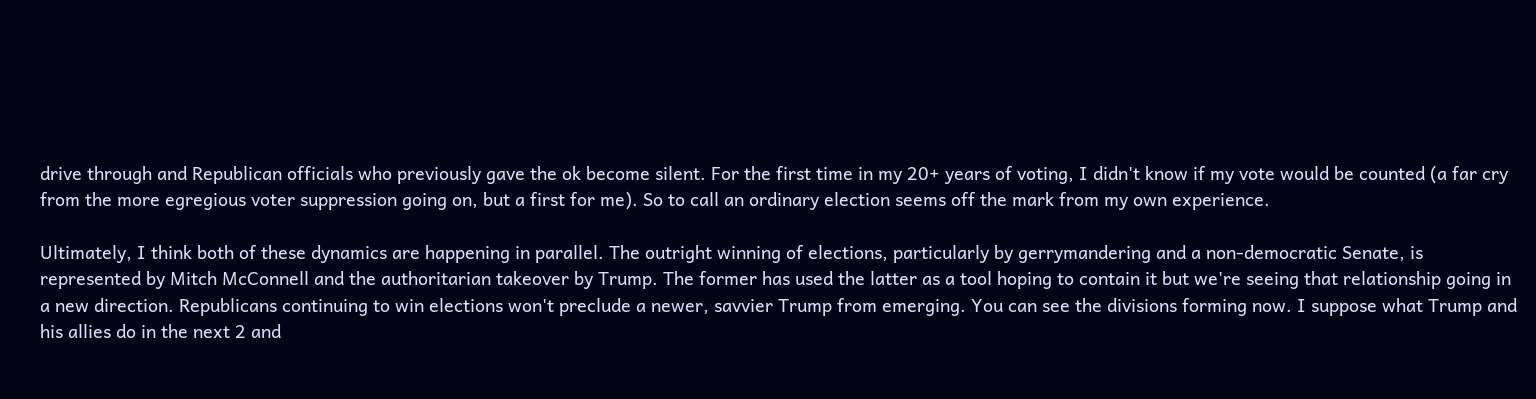drive through and Republican officials who previously gave the ok become silent. For the first time in my 20+ years of voting, I didn't know if my vote would be counted (a far cry from the more egregious voter suppression going on, but a first for me). So to call an ordinary election seems off the mark from my own experience.

Ultimately, I think both of these dynamics are happening in parallel. The outright winning of elections, particularly by gerrymandering and a non-democratic Senate, is represented by Mitch McConnell and the authoritarian takeover by Trump. The former has used the latter as a tool hoping to contain it but we're seeing that relationship going in a new direction. Republicans continuing to win elections won't preclude a newer, savvier Trump from emerging. You can see the divisions forming now. I suppose what Trump and his allies do in the next 2 and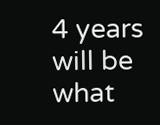4 years will be what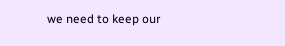we need to keep our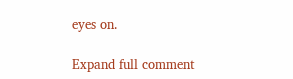eyes on.

Expand full comment